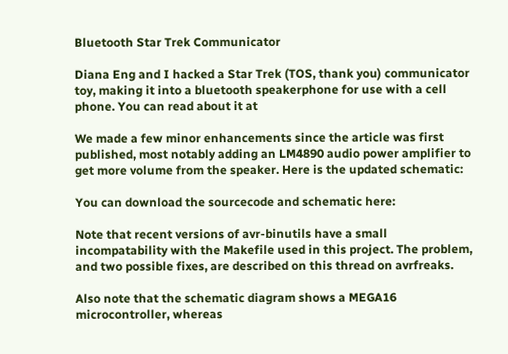Bluetooth Star Trek Communicator

Diana Eng and I hacked a Star Trek (TOS, thank you) communicator toy, making it into a bluetooth speakerphone for use with a cell phone. You can read about it at

We made a few minor enhancements since the article was first published, most notably adding an LM4890 audio power amplifier to get more volume from the speaker. Here is the updated schematic:

You can download the sourcecode and schematic here:

Note that recent versions of avr-binutils have a small incompatability with the Makefile used in this project. The problem, and two possible fixes, are described on this thread on avrfreaks.

Also note that the schematic diagram shows a MEGA16 microcontroller, whereas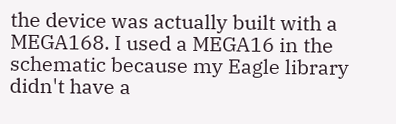the device was actually built with a MEGA168. I used a MEGA16 in the schematic because my Eagle library didn't have a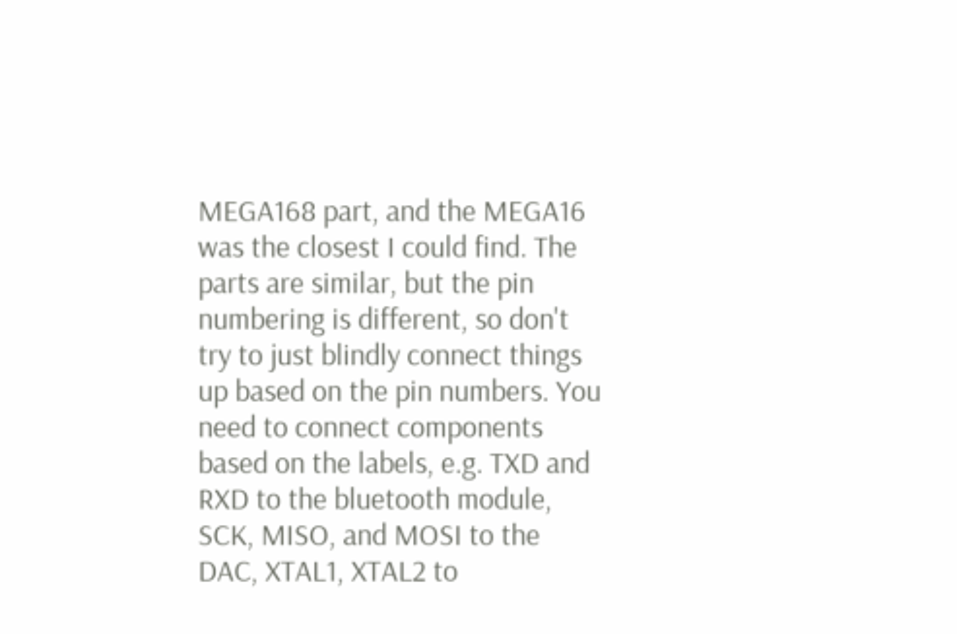MEGA168 part, and the MEGA16 was the closest I could find. The parts are similar, but the pin numbering is different, so don't try to just blindly connect things up based on the pin numbers. You need to connect components based on the labels, e.g. TXD and RXD to the bluetooth module, SCK, MISO, and MOSI to the DAC, XTAL1, XTAL2 to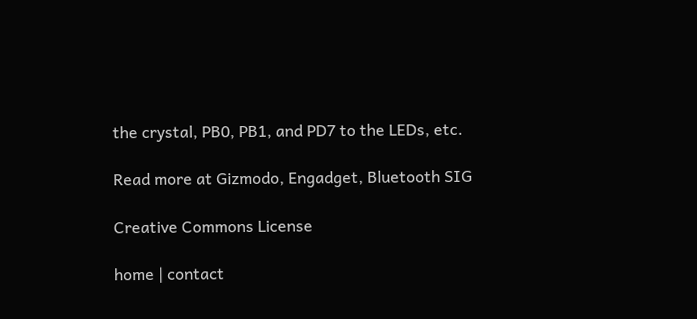the crystal, PB0, PB1, and PD7 to the LEDs, etc.

Read more at Gizmodo, Engadget, Bluetooth SIG

Creative Commons License

home | contact